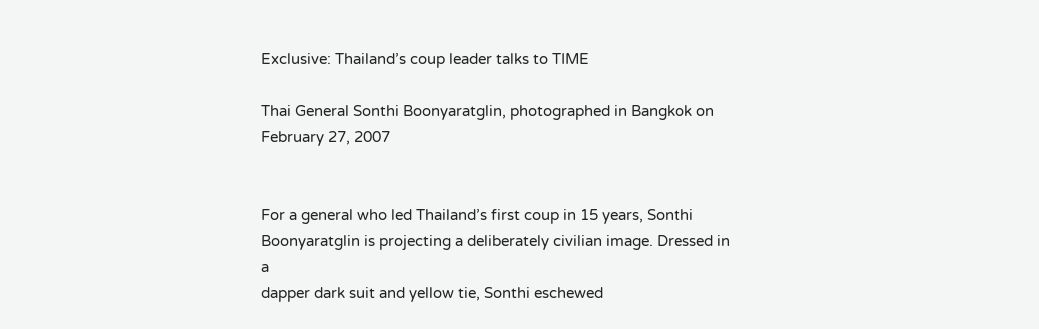Exclusive: Thailand’s coup leader talks to TIME

Thai General Sonthi Boonyaratglin, photographed in Bangkok on February 27, 2007


For a general who led Thailand’s first coup in 15 years, Sonthi
Boonyaratglin is projecting a deliberately civilian image. Dressed in a
dapper dark suit and yellow tie, Sonthi eschewed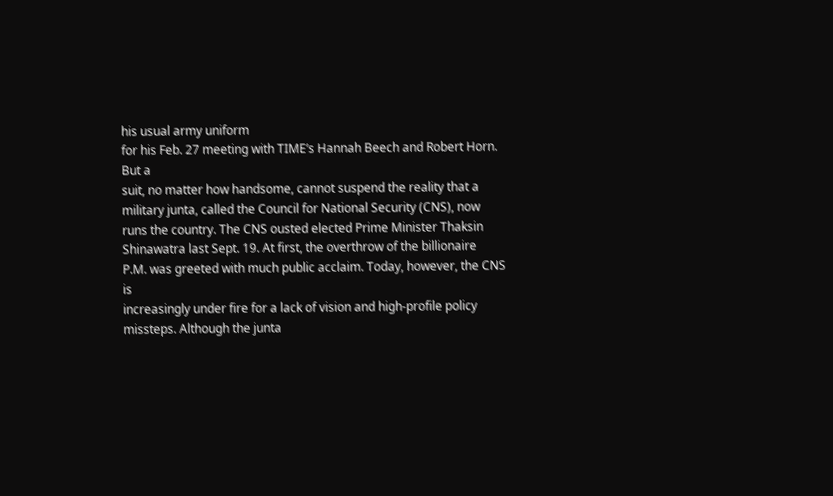his usual army uniform
for his Feb. 27 meeting with TIME’s Hannah Beech and Robert Horn. But a
suit, no matter how handsome, cannot suspend the reality that a
military junta, called the Council for National Security (CNS), now
runs the country. The CNS ousted elected Prime Minister Thaksin
Shinawatra last Sept. 19. At first, the overthrow of the billionaire
P.M. was greeted with much public acclaim. Today, however, the CNS is
increasingly under fire for a lack of vision and high-profile policy
missteps. Although the junta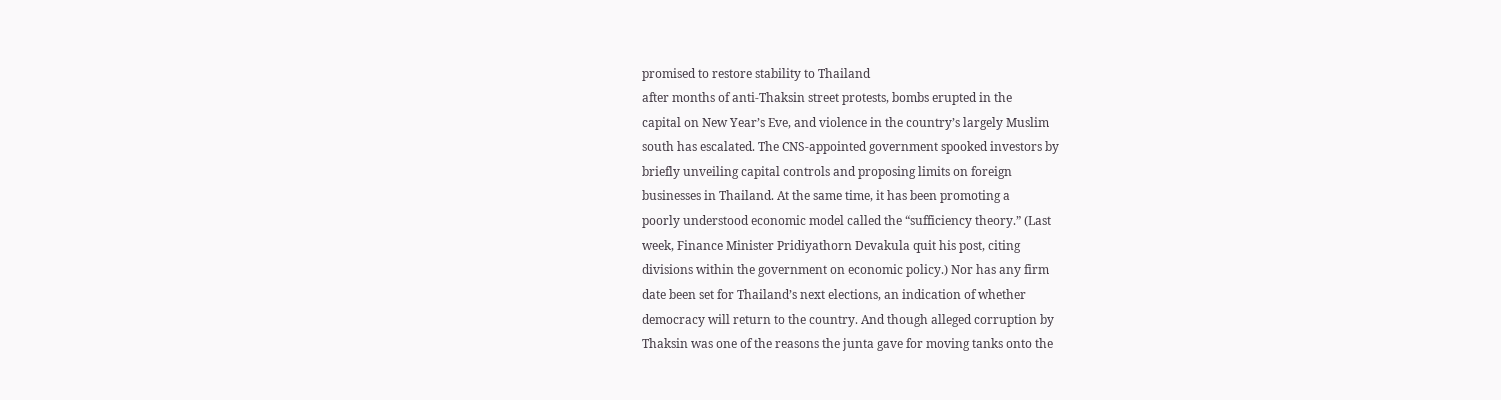promised to restore stability to Thailand
after months of anti-Thaksin street protests, bombs erupted in the
capital on New Year’s Eve, and violence in the country’s largely Muslim
south has escalated. The CNS-appointed government spooked investors by
briefly unveiling capital controls and proposing limits on foreign
businesses in Thailand. At the same time, it has been promoting a
poorly understood economic model called the “sufficiency theory.” (Last
week, Finance Minister Pridiyathorn Devakula quit his post, citing
divisions within the government on economic policy.) Nor has any firm
date been set for Thailand’s next elections, an indication of whether
democracy will return to the country. And though alleged corruption by
Thaksin was one of the reasons the junta gave for moving tanks onto the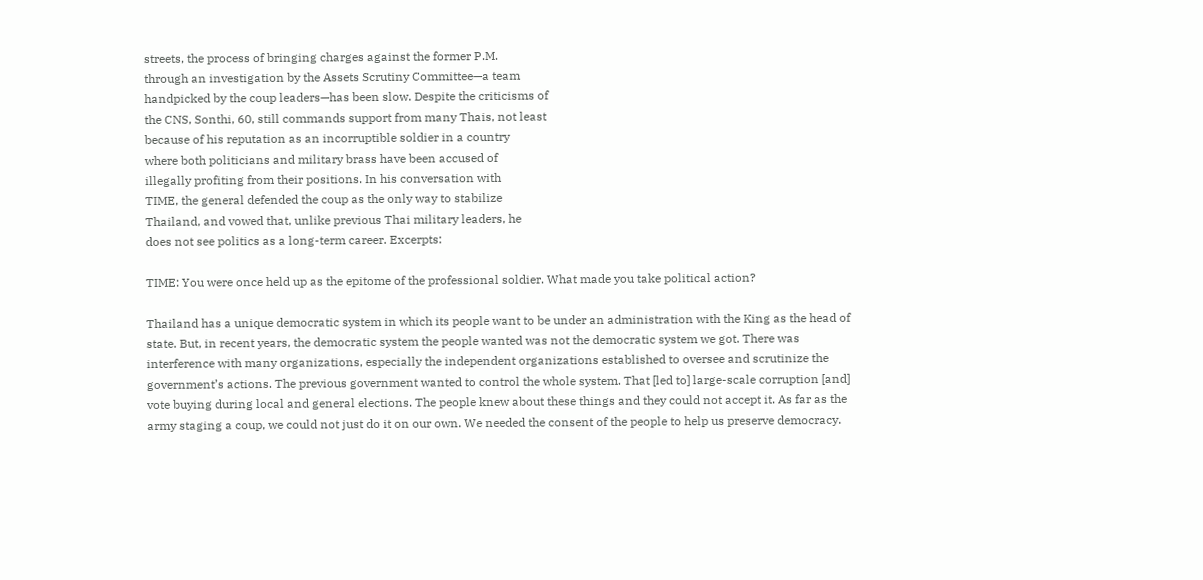streets, the process of bringing charges against the former P.M.
through an investigation by the Assets Scrutiny Committee—a team
handpicked by the coup leaders—has been slow. Despite the criticisms of
the CNS, Sonthi, 60, still commands support from many Thais, not least
because of his reputation as an incorruptible soldier in a country
where both politicians and military brass have been accused of
illegally profiting from their positions. In his conversation with
TIME, the general defended the coup as the only way to stabilize
Thailand, and vowed that, unlike previous Thai military leaders, he
does not see politics as a long-term career. Excerpts:

TIME: You were once held up as the epitome of the professional soldier. What made you take political action?

Thailand has a unique democratic system in which its people want to be under an administration with the King as the head of state. But, in recent years, the democratic system the people wanted was not the democratic system we got. There was interference with many organizations, especially the independent organizations established to oversee and scrutinize the government’s actions. The previous government wanted to control the whole system. That [led to] large-scale corruption [and] vote buying during local and general elections. The people knew about these things and they could not accept it. As far as the army staging a coup, we could not just do it on our own. We needed the consent of the people to help us preserve democracy.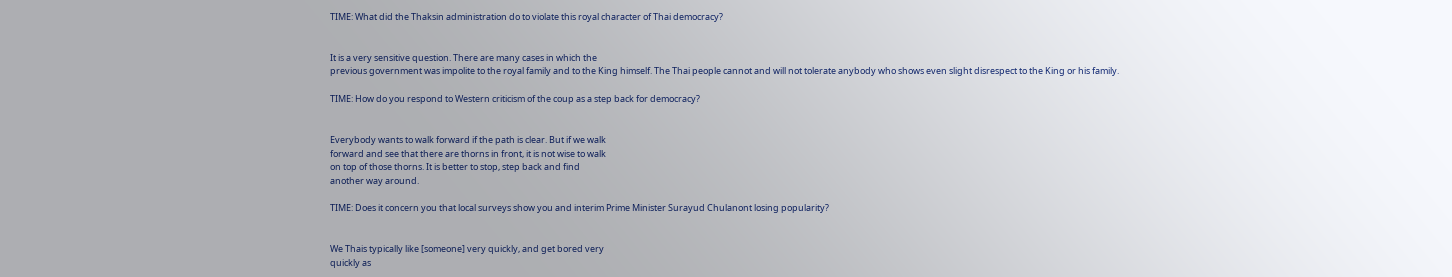TIME: What did the Thaksin administration do to violate this royal character of Thai democracy?


It is a very sensitive question. There are many cases in which the
previous government was impolite to the royal family and to the King himself. The Thai people cannot and will not tolerate anybody who shows even slight disrespect to the King or his family.

TIME: How do you respond to Western criticism of the coup as a step back for democracy?


Everybody wants to walk forward if the path is clear. But if we walk
forward and see that there are thorns in front, it is not wise to walk
on top of those thorns. It is better to stop, step back and find
another way around.

TIME: Does it concern you that local surveys show you and interim Prime Minister Surayud Chulanont losing popularity?


We Thais typically like [someone] very quickly, and get bored very
quickly as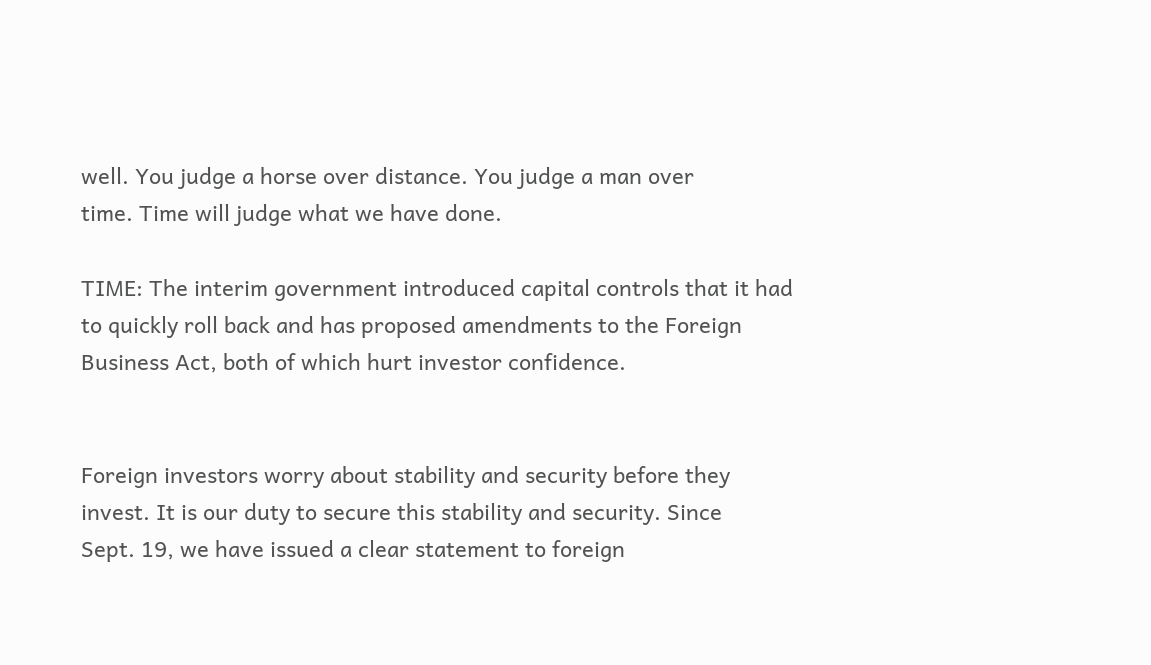well. You judge a horse over distance. You judge a man over
time. Time will judge what we have done.

TIME: The interim government introduced capital controls that it had
to quickly roll back and has proposed amendments to the Foreign
Business Act, both of which hurt investor confidence.


Foreign investors worry about stability and security before they
invest. It is our duty to secure this stability and security. Since
Sept. 19, we have issued a clear statement to foreign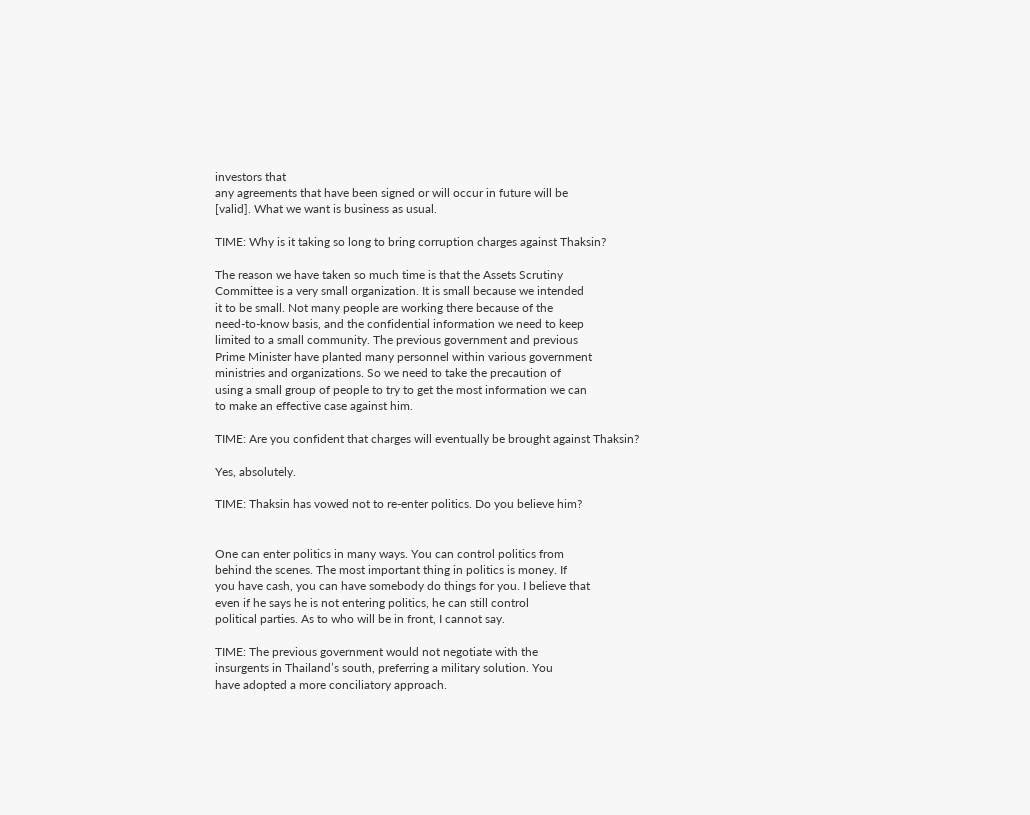investors that
any agreements that have been signed or will occur in future will be
[valid]. What we want is business as usual.

TIME: Why is it taking so long to bring corruption charges against Thaksin?

The reason we have taken so much time is that the Assets Scrutiny
Committee is a very small organization. It is small because we intended
it to be small. Not many people are working there because of the
need-to-know basis, and the confidential information we need to keep
limited to a small community. The previous government and previous
Prime Minister have planted many personnel within various government
ministries and organizations. So we need to take the precaution of
using a small group of people to try to get the most information we can
to make an effective case against him.

TIME: Are you confident that charges will eventually be brought against Thaksin?

Yes, absolutely.

TIME: Thaksin has vowed not to re-enter politics. Do you believe him?


One can enter politics in many ways. You can control politics from
behind the scenes. The most important thing in politics is money. If
you have cash, you can have somebody do things for you. I believe that
even if he says he is not entering politics, he can still control
political parties. As to who will be in front, I cannot say.

TIME: The previous government would not negotiate with the
insurgents in Thailand’s south, preferring a military solution. You
have adopted a more conciliatory approach.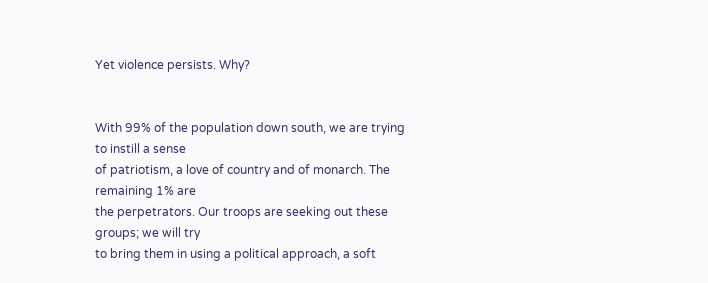Yet violence persists. Why?


With 99% of the population down south, we are trying to instill a sense
of patriotism, a love of country and of monarch. The remaining 1% are
the perpetrators. Our troops are seeking out these groups; we will try
to bring them in using a political approach, a soft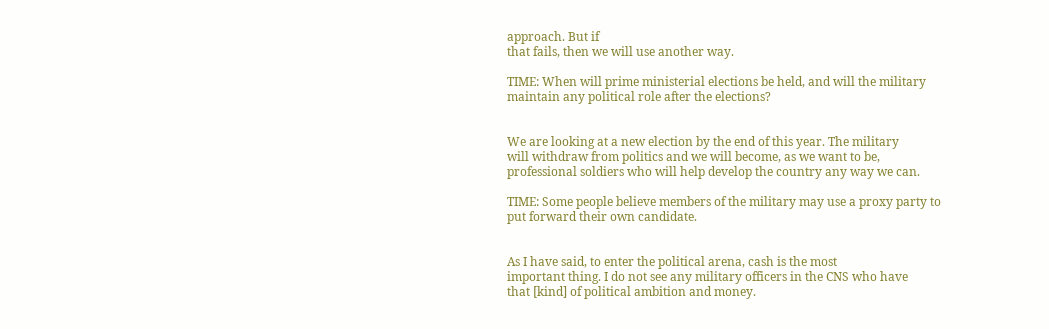approach. But if
that fails, then we will use another way.

TIME: When will prime ministerial elections be held, and will the military maintain any political role after the elections?


We are looking at a new election by the end of this year. The military
will withdraw from politics and we will become, as we want to be,
professional soldiers who will help develop the country any way we can.

TIME: Some people believe members of the military may use a proxy party to put forward their own candidate.


As I have said, to enter the political arena, cash is the most
important thing. I do not see any military officers in the CNS who have
that [kind] of political ambition and money.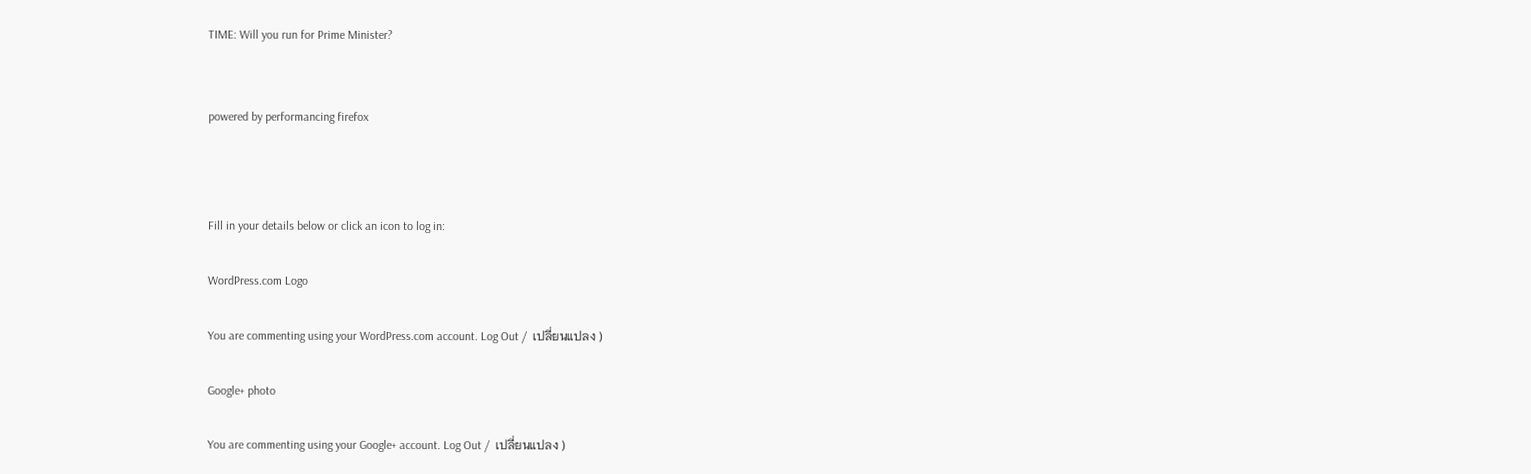TIME: Will you run for Prime Minister?


powered by performancing firefox



Fill in your details below or click an icon to log in:

WordPress.com Logo

You are commenting using your WordPress.com account. Log Out /  เปลี่ยนแปลง )

Google+ photo

You are commenting using your Google+ account. Log Out /  เปลี่ยนแปลง )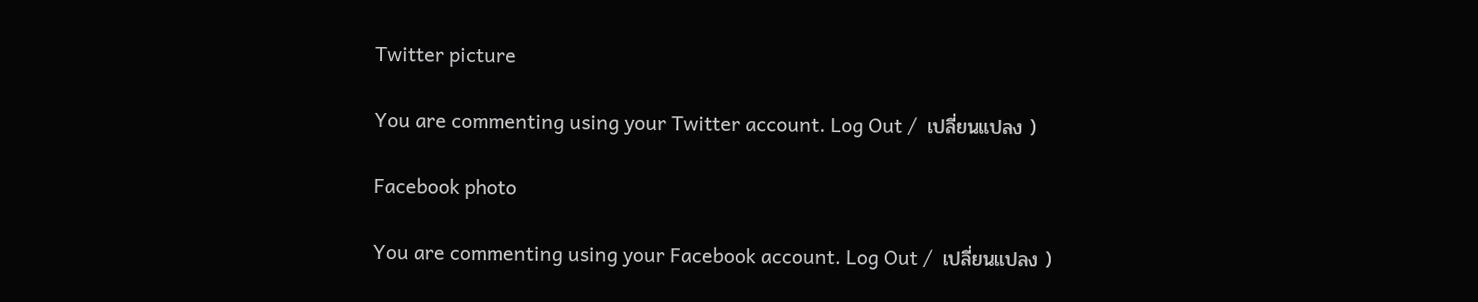Twitter picture

You are commenting using your Twitter account. Log Out /  เปลี่ยนแปลง )

Facebook photo

You are commenting using your Facebook account. Log Out /  เปลี่ยนแปลง )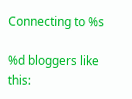Connecting to %s

%d bloggers like this: